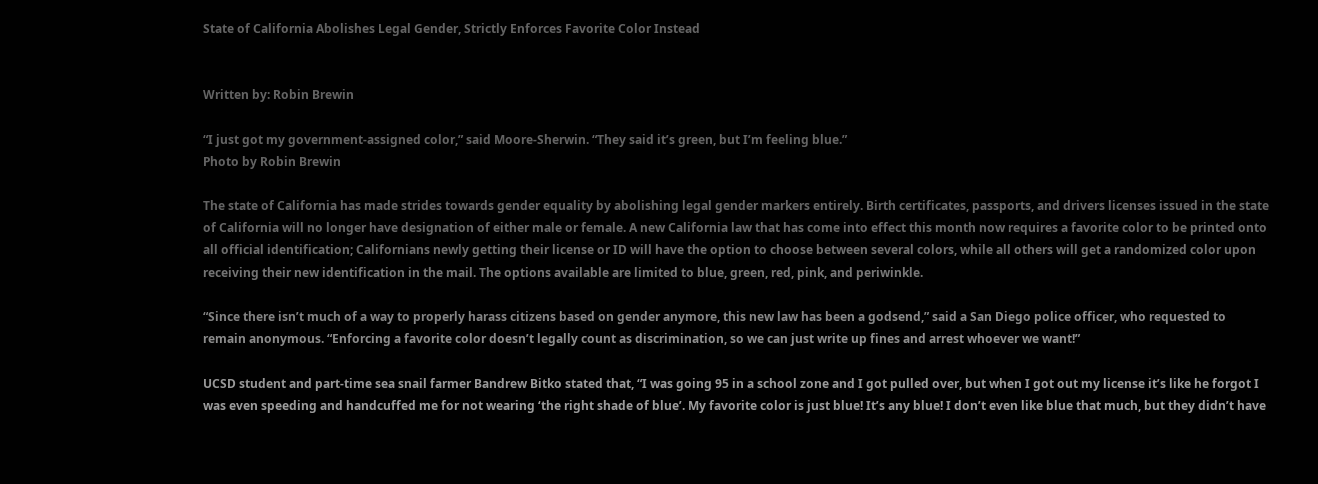State of California Abolishes Legal Gender, Strictly Enforces Favorite Color Instead


Written by: Robin Brewin

“I just got my government-assigned color,” said Moore-Sherwin. “They said it’s green, but I’m feeling blue.”
Photo by Robin Brewin

The state of California has made strides towards gender equality by abolishing legal gender markers entirely. Birth certificates, passports, and drivers licenses issued in the state of California will no longer have designation of either male or female. A new California law that has come into effect this month now requires a favorite color to be printed onto all official identification; Californians newly getting their license or ID will have the option to choose between several colors, while all others will get a randomized color upon receiving their new identification in the mail. The options available are limited to blue, green, red, pink, and periwinkle.

“Since there isn’t much of a way to properly harass citizens based on gender anymore, this new law has been a godsend,” said a San Diego police officer, who requested to remain anonymous. “Enforcing a favorite color doesn’t legally count as discrimination, so we can just write up fines and arrest whoever we want!”

UCSD student and part-time sea snail farmer Bandrew Bitko stated that, “I was going 95 in a school zone and I got pulled over, but when I got out my license it’s like he forgot I was even speeding and handcuffed me for not wearing ‘the right shade of blue’. My favorite color is just blue! It’s any blue! I don’t even like blue that much, but they didn’t have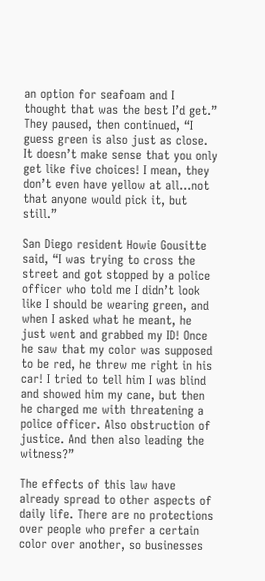an option for seafoam and I thought that was the best I’d get.” They paused, then continued, “I guess green is also just as close. It doesn’t make sense that you only get like five choices! I mean, they don’t even have yellow at all…not that anyone would pick it, but still.”

San Diego resident Howie Gousitte said, “I was trying to cross the street and got stopped by a police officer who told me I didn’t look like I should be wearing green, and when I asked what he meant, he just went and grabbed my ID! Once he saw that my color was supposed to be red, he threw me right in his car! I tried to tell him I was blind and showed him my cane, but then he charged me with threatening a police officer. Also obstruction of justice. And then also leading the witness?”

The effects of this law have already spread to other aspects of daily life. There are no protections over people who prefer a certain color over another, so businesses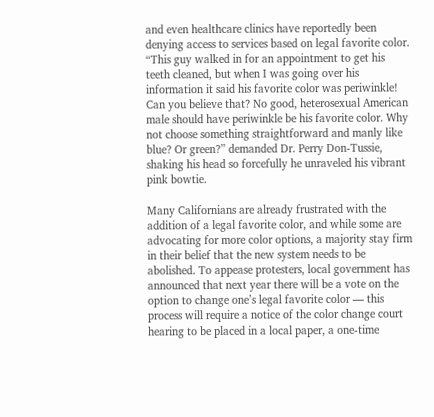and even healthcare clinics have reportedly been denying access to services based on legal favorite color. “This guy walked in for an appointment to get his teeth cleaned, but when I was going over his information it said his favorite color was periwinkle! Can you believe that? No good, heterosexual American male should have periwinkle be his favorite color. Why not choose something straightforward and manly like blue? Or green?” demanded Dr. Perry Don-Tussie, shaking his head so forcefully he unraveled his vibrant pink bowtie.

Many Californians are already frustrated with the addition of a legal favorite color, and while some are advocating for more color options, a majority stay firm in their belief that the new system needs to be abolished. To appease protesters, local government has announced that next year there will be a vote on the option to change one’s legal favorite color — this process will require a notice of the color change court hearing to be placed in a local paper, a one-time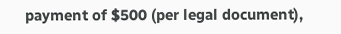payment of $500 (per legal document),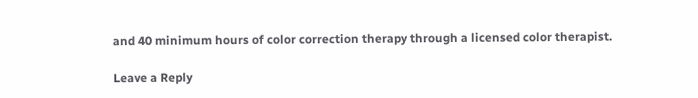and 40 minimum hours of color correction therapy through a licensed color therapist.

Leave a Reply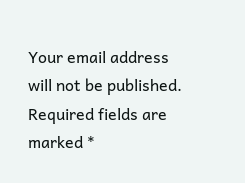Your email address will not be published. Required fields are marked *